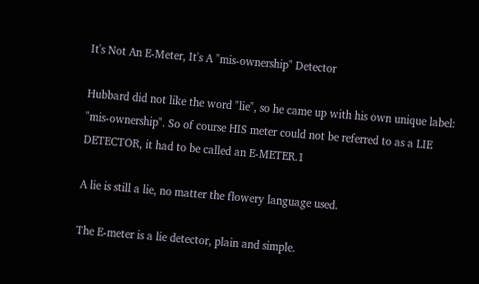It's Not An E-Meter, It's A "mis-ownership" Detector

Hubbard did not like the word "lie", so he came up with his own unique label: "mis-ownership". So of course HIS meter could not be referred to as a LIE DETECTOR, it had to be called an E-METER.1

A lie is still a lie, no matter the flowery language used.

The E-meter is a lie detector, plain and simple.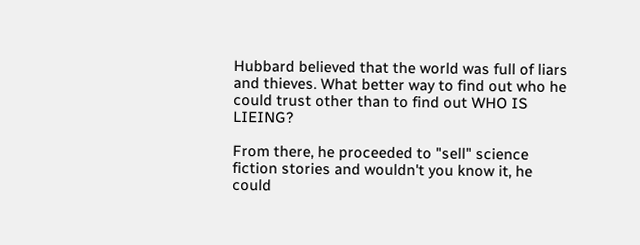Hubbard believed that the world was full of liars and thieves. What better way to find out who he could trust other than to find out WHO IS LIEING?

From there, he proceeded to "sell" science fiction stories and wouldn't you know it, he could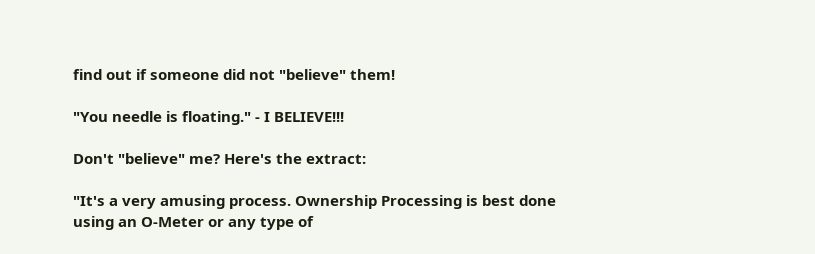find out if someone did not "believe" them!

"You needle is floating." - I BELIEVE!!!

Don't "believe" me? Here's the extract:

"It's a very amusing process. Ownership Processing is best done using an O-Meter or any type of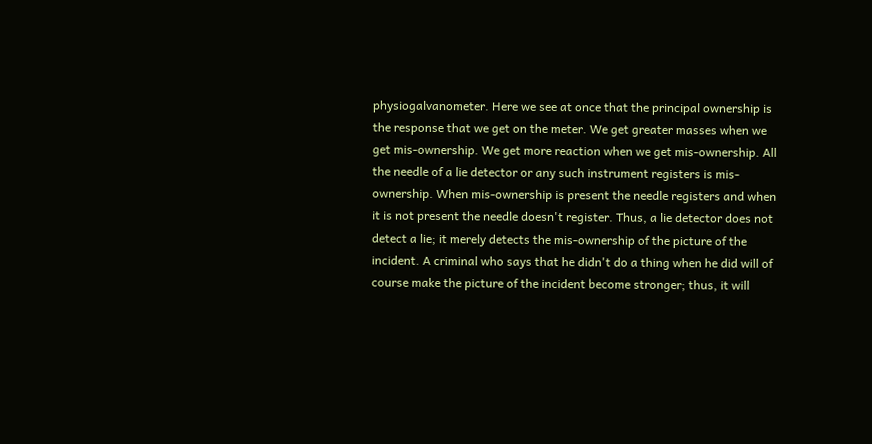physiogalvanometer. Here we see at once that the principal ownership is the response that we get on the meter. We get greater masses when we get mis-ownership. We get more reaction when we get mis-ownership. All the needle of a lie detector or any such instrument registers is mis-ownership. When mis-ownership is present the needle registers and when it is not present the needle doesn't register. Thus, a lie detector does not detect a lie; it merely detects the mis-ownership of the picture of the incident. A criminal who says that he didn't do a thing when he did will of course make the picture of the incident become stronger; thus, it will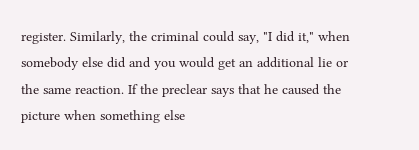register. Similarly, the criminal could say, "I did it," when somebody else did and you would get an additional lie or the same reaction. If the preclear says that he caused the picture when something else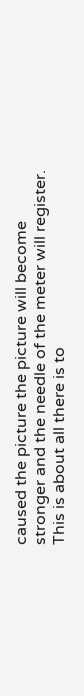caused the picture the picture will become stronger and the needle of the meter will register. This is about all there is to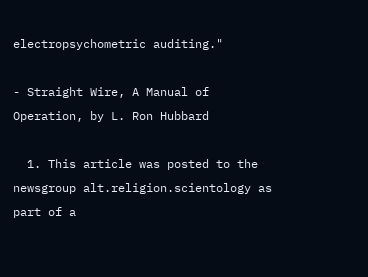electropsychometric auditing."

- Straight Wire, A Manual of Operation, by L. Ron Hubbard

  1. This article was posted to the newsgroup alt.religion.scientology as part of a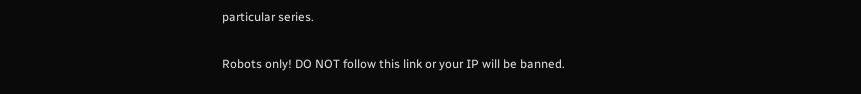particular series.

Robots only! DO NOT follow this link or your IP will be banned.